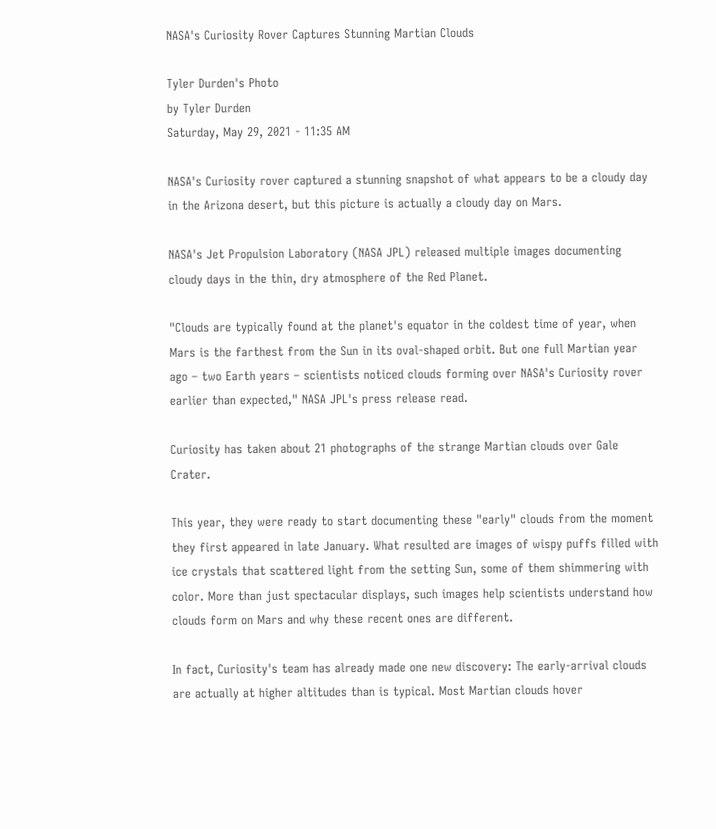NASA's Curiosity Rover Captures Stunning Martian Clouds

Tyler Durden's Photo
by Tyler Durden
Saturday, May 29, 2021 - 11:35 AM

NASA's Curiosity rover captured a stunning snapshot of what appears to be a cloudy day in the Arizona desert, but this picture is actually a cloudy day on Mars.

NASA's Jet Propulsion Laboratory (NASA JPL) released multiple images documenting cloudy days in the thin, dry atmosphere of the Red Planet.

"Clouds are typically found at the planet's equator in the coldest time of year, when Mars is the farthest from the Sun in its oval-shaped orbit. But one full Martian year ago – two Earth years – scientists noticed clouds forming over NASA's Curiosity rover earlier than expected," NASA JPL's press release read.

Curiosity has taken about 21 photographs of the strange Martian clouds over Gale Crater.

This year, they were ready to start documenting these "early" clouds from the moment they first appeared in late January. What resulted are images of wispy puffs filled with ice crystals that scattered light from the setting Sun, some of them shimmering with color. More than just spectacular displays, such images help scientists understand how clouds form on Mars and why these recent ones are different.

In fact, Curiosity's team has already made one new discovery: The early-arrival clouds are actually at higher altitudes than is typical. Most Martian clouds hover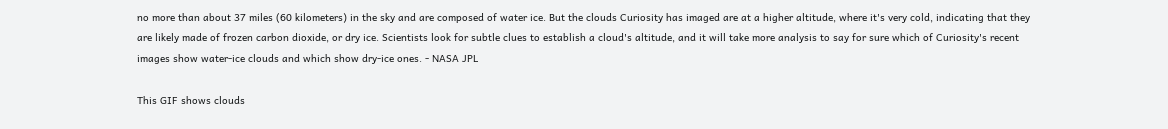no more than about 37 miles (60 kilometers) in the sky and are composed of water ice. But the clouds Curiosity has imaged are at a higher altitude, where it's very cold, indicating that they are likely made of frozen carbon dioxide, or dry ice. Scientists look for subtle clues to establish a cloud's altitude, and it will take more analysis to say for sure which of Curiosity's recent images show water-ice clouds and which show dry-ice ones. - NASA JPL

This GIF shows clouds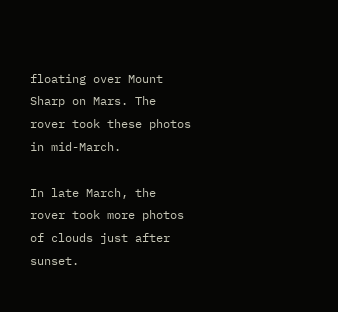floating over Mount Sharp on Mars. The rover took these photos in mid-March.

In late March, the rover took more photos of clouds just after sunset.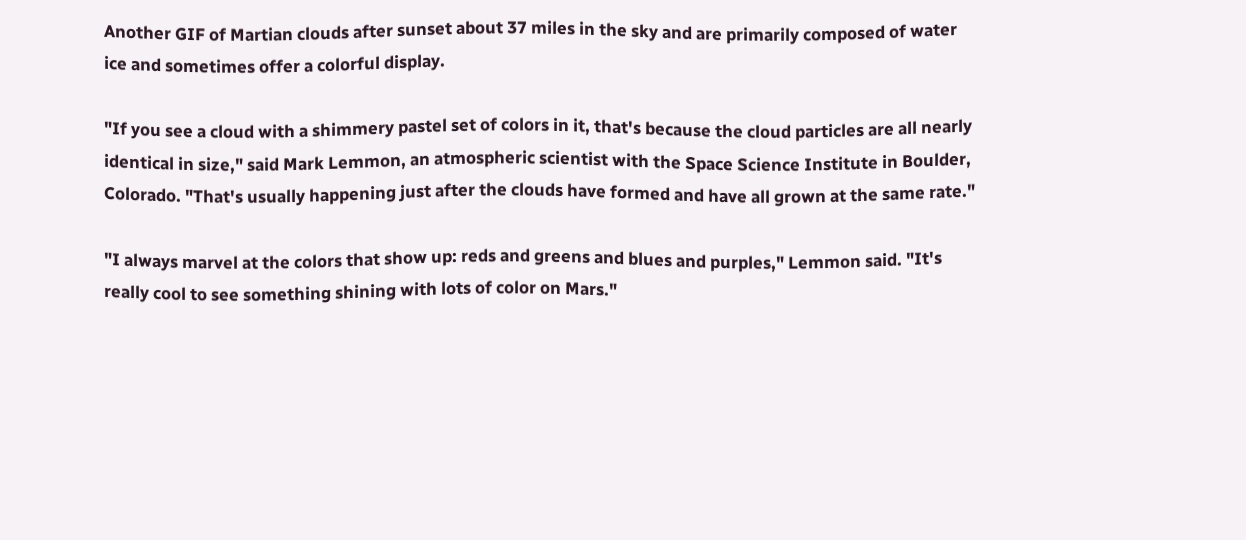Another GIF of Martian clouds after sunset about 37 miles in the sky and are primarily composed of water ice and sometimes offer a colorful display.

"If you see a cloud with a shimmery pastel set of colors in it, that's because the cloud particles are all nearly identical in size," said Mark Lemmon, an atmospheric scientist with the Space Science Institute in Boulder, Colorado. "That's usually happening just after the clouds have formed and have all grown at the same rate."

"I always marvel at the colors that show up: reds and greens and blues and purples," Lemmon said. "It's really cool to see something shining with lots of color on Mars."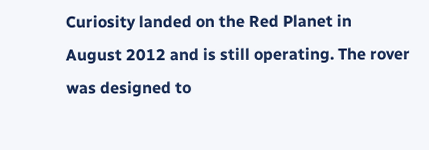Curiosity landed on the Red Planet in August 2012 and is still operating. The rover was designed to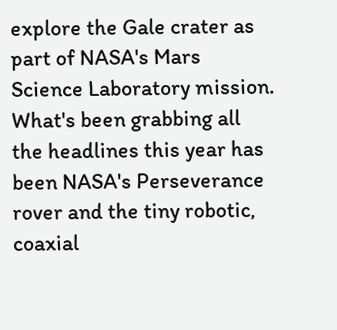explore the Gale crater as part of NASA's Mars Science Laboratory mission. What's been grabbing all the headlines this year has been NASA's Perseverance rover and the tiny robotic, coaxial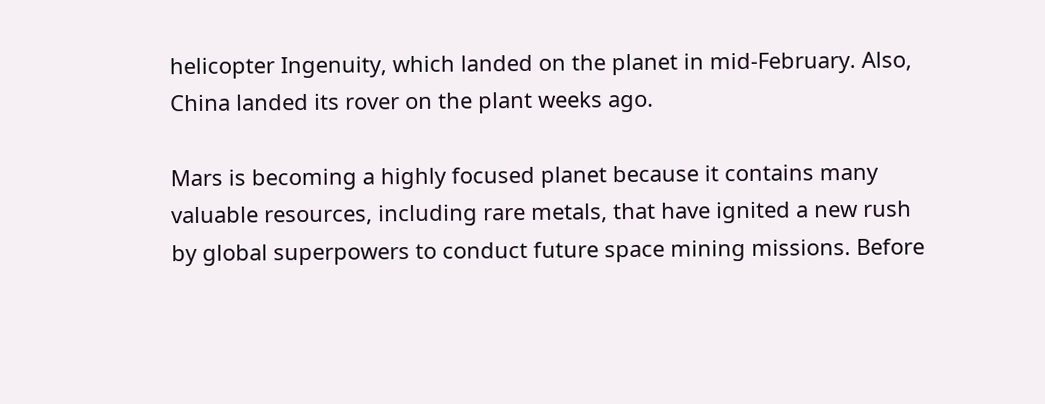helicopter Ingenuity, which landed on the planet in mid-February. Also, China landed its rover on the plant weeks ago.

Mars is becoming a highly focused planet because it contains many valuable resources, including rare metals, that have ignited a new rush by global superpowers to conduct future space mining missions. Before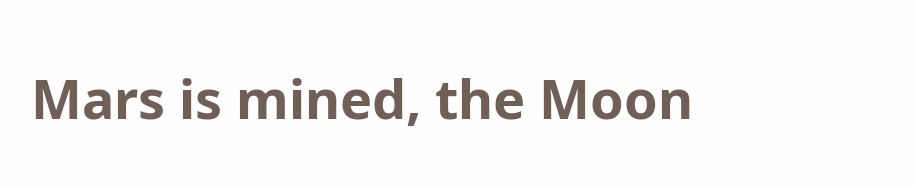Mars is mined, the Moon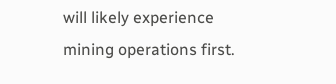will likely experience mining operations first.